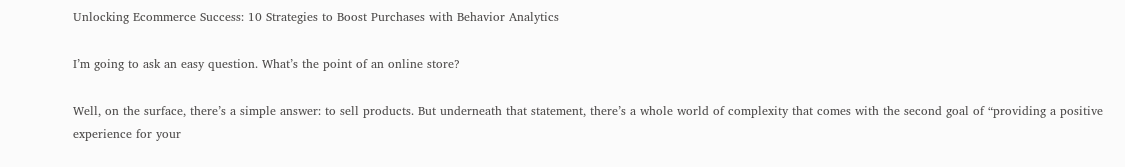Unlocking Ecommerce Success: 10 Strategies to Boost Purchases with Behavior Analytics

I’m going to ask an easy question. What’s the point of an online store?

Well, on the surface, there’s a simple answer: to sell products. But underneath that statement, there’s a whole world of complexity that comes with the second goal of “providing a positive experience for your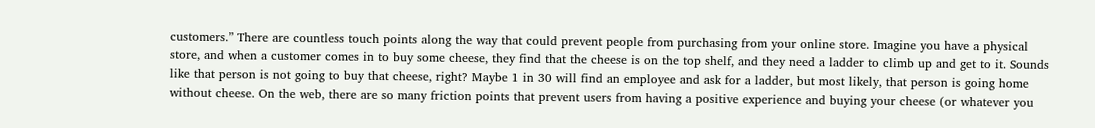customers.” There are countless touch points along the way that could prevent people from purchasing from your online store. Imagine you have a physical store, and when a customer comes in to buy some cheese, they find that the cheese is on the top shelf, and they need a ladder to climb up and get to it. Sounds like that person is not going to buy that cheese, right? Maybe 1 in 30 will find an employee and ask for a ladder, but most likely, that person is going home without cheese. On the web, there are so many friction points that prevent users from having a positive experience and buying your cheese (or whatever you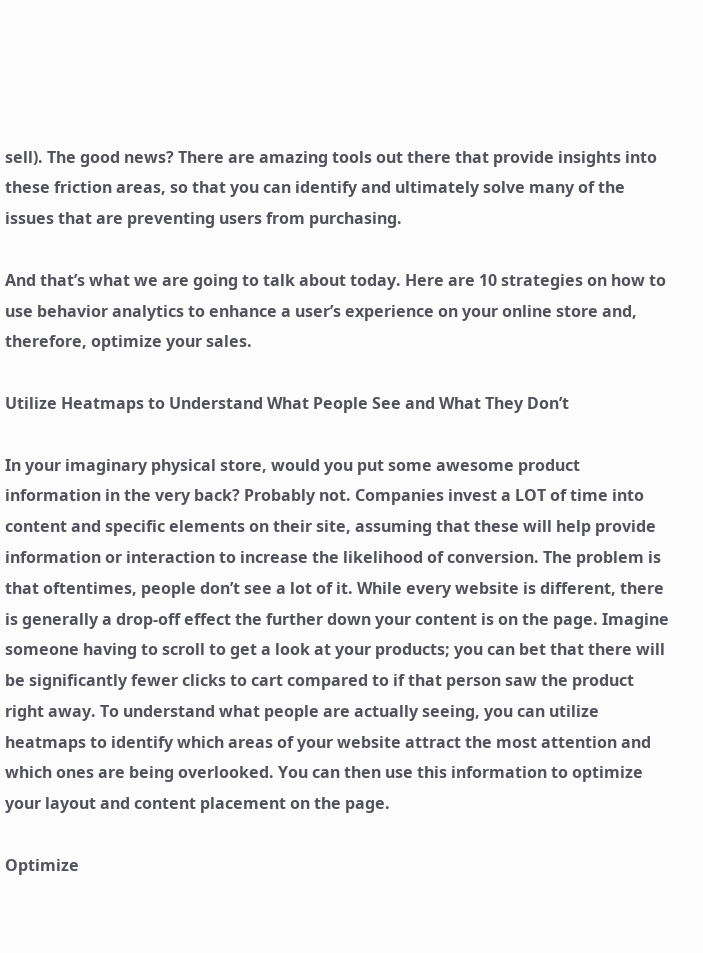sell). The good news? There are amazing tools out there that provide insights into these friction areas, so that you can identify and ultimately solve many of the issues that are preventing users from purchasing.

And that’s what we are going to talk about today. Here are 10 strategies on how to use behavior analytics to enhance a user’s experience on your online store and, therefore, optimize your sales.

Utilize Heatmaps to Understand What People See and What They Don’t

In your imaginary physical store, would you put some awesome product information in the very back? Probably not. Companies invest a LOT of time into content and specific elements on their site, assuming that these will help provide information or interaction to increase the likelihood of conversion. The problem is that oftentimes, people don’t see a lot of it. While every website is different, there is generally a drop-off effect the further down your content is on the page. Imagine someone having to scroll to get a look at your products; you can bet that there will be significantly fewer clicks to cart compared to if that person saw the product right away. To understand what people are actually seeing, you can utilize heatmaps to identify which areas of your website attract the most attention and which ones are being overlooked. You can then use this information to optimize your layout and content placement on the page.

Optimize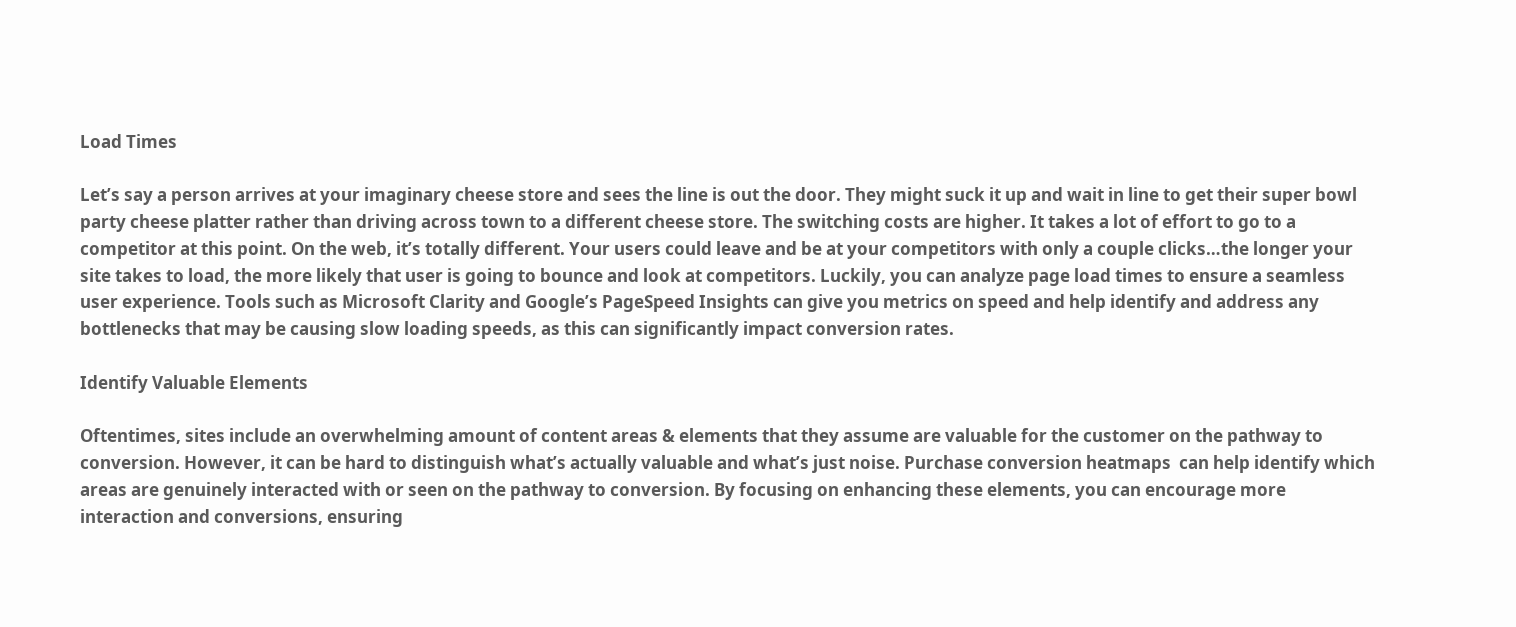Load Times

Let’s say a person arrives at your imaginary cheese store and sees the line is out the door. They might suck it up and wait in line to get their super bowl party cheese platter rather than driving across town to a different cheese store. The switching costs are higher. It takes a lot of effort to go to a competitor at this point. On the web, it’s totally different. Your users could leave and be at your competitors with only a couple clicks…the longer your site takes to load, the more likely that user is going to bounce and look at competitors. Luckily, you can analyze page load times to ensure a seamless user experience. Tools such as Microsoft Clarity and Google’s PageSpeed Insights can give you metrics on speed and help identify and address any bottlenecks that may be causing slow loading speeds, as this can significantly impact conversion rates.

Identify Valuable Elements

Oftentimes, sites include an overwhelming amount of content areas & elements that they assume are valuable for the customer on the pathway to conversion. However, it can be hard to distinguish what’s actually valuable and what’s just noise. Purchase conversion heatmaps  can help identify which areas are genuinely interacted with or seen on the pathway to conversion. By focusing on enhancing these elements, you can encourage more interaction and conversions, ensuring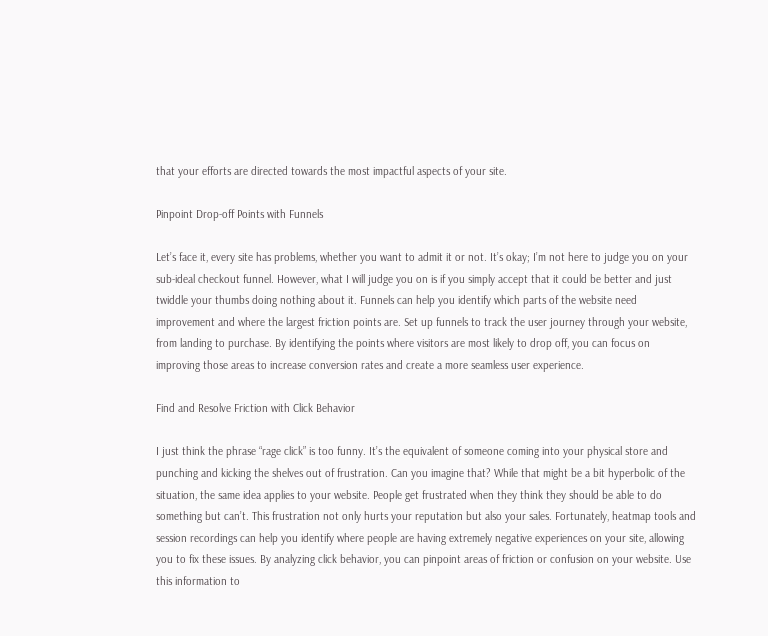that your efforts are directed towards the most impactful aspects of your site.

Pinpoint Drop-off Points with Funnels

Let’s face it, every site has problems, whether you want to admit it or not. It’s okay; I’m not here to judge you on your sub-ideal checkout funnel. However, what I will judge you on is if you simply accept that it could be better and just twiddle your thumbs doing nothing about it. Funnels can help you identify which parts of the website need improvement and where the largest friction points are. Set up funnels to track the user journey through your website, from landing to purchase. By identifying the points where visitors are most likely to drop off, you can focus on improving those areas to increase conversion rates and create a more seamless user experience.

Find and Resolve Friction with Click Behavior

I just think the phrase “rage click” is too funny. It’s the equivalent of someone coming into your physical store and punching and kicking the shelves out of frustration. Can you imagine that? While that might be a bit hyperbolic of the situation, the same idea applies to your website. People get frustrated when they think they should be able to do something but can’t. This frustration not only hurts your reputation but also your sales. Fortunately, heatmap tools and session recordings can help you identify where people are having extremely negative experiences on your site, allowing you to fix these issues. By analyzing click behavior, you can pinpoint areas of friction or confusion on your website. Use this information to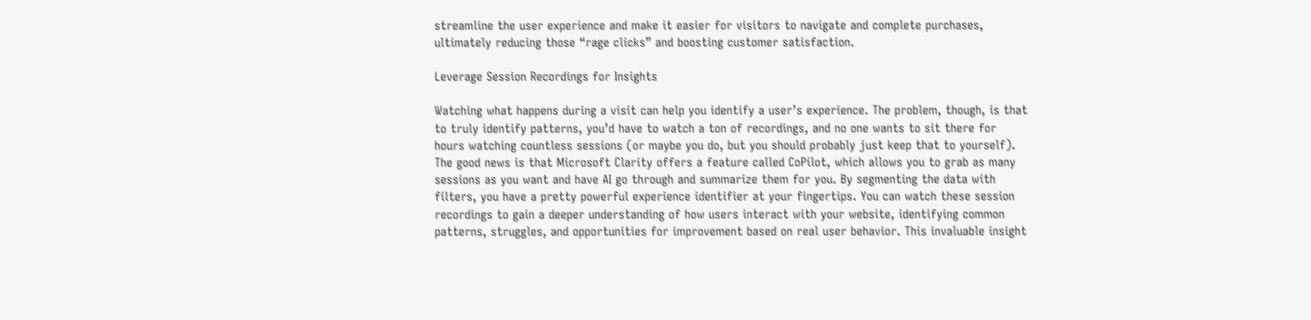streamline the user experience and make it easier for visitors to navigate and complete purchases, ultimately reducing those “rage clicks” and boosting customer satisfaction.

Leverage Session Recordings for Insights

Watching what happens during a visit can help you identify a user’s experience. The problem, though, is that to truly identify patterns, you’d have to watch a ton of recordings, and no one wants to sit there for hours watching countless sessions (or maybe you do, but you should probably just keep that to yourself). The good news is that Microsoft Clarity offers a feature called CoPilot, which allows you to grab as many sessions as you want and have AI go through and summarize them for you. By segmenting the data with filters, you have a pretty powerful experience identifier at your fingertips. You can watch these session recordings to gain a deeper understanding of how users interact with your website, identifying common patterns, struggles, and opportunities for improvement based on real user behavior. This invaluable insight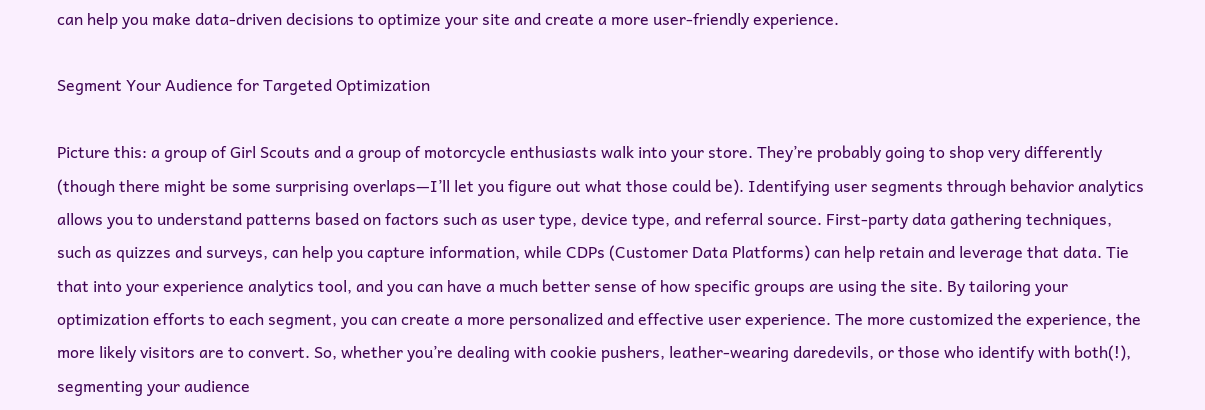can help you make data-driven decisions to optimize your site and create a more user-friendly experience.

Segment Your Audience for Targeted Optimization

Picture this: a group of Girl Scouts and a group of motorcycle enthusiasts walk into your store. They’re probably going to shop very differently (though there might be some surprising overlaps—I’ll let you figure out what those could be). Identifying user segments through behavior analytics allows you to understand patterns based on factors such as user type, device type, and referral source. First-party data gathering techniques, such as quizzes and surveys, can help you capture information, while CDPs (Customer Data Platforms) can help retain and leverage that data. Tie that into your experience analytics tool, and you can have a much better sense of how specific groups are using the site. By tailoring your optimization efforts to each segment, you can create a more personalized and effective user experience. The more customized the experience, the more likely visitors are to convert. So, whether you’re dealing with cookie pushers, leather-wearing daredevils, or those who identify with both(!), segmenting your audience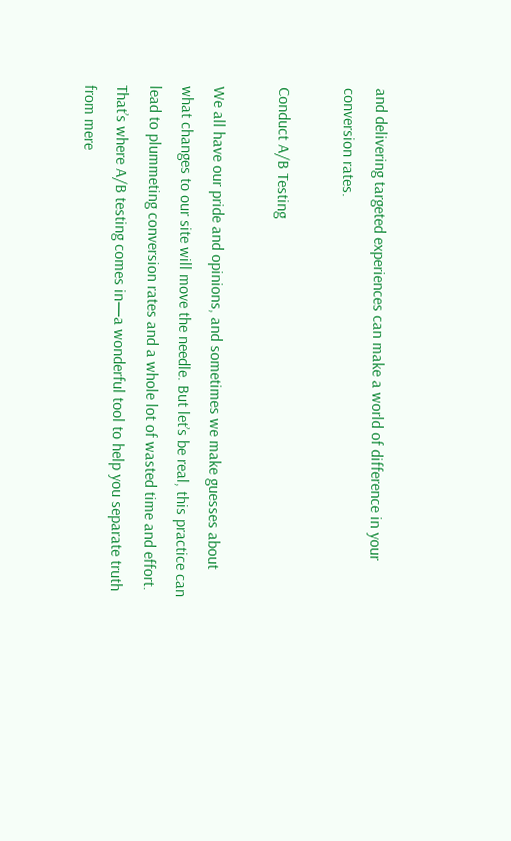and delivering targeted experiences can make a world of difference in your conversion rates.

Conduct A/B Testing

We all have our pride and opinions, and sometimes we make guesses about what changes to our site will move the needle. But let’s be real, this practice can lead to plummeting conversion rates and a whole lot of wasted time and effort. That’s where A/B testing comes in—a wonderful tool to help you separate truth from mere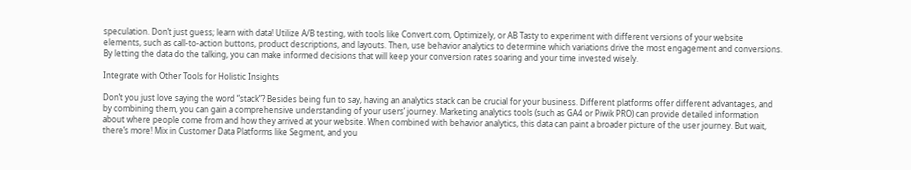speculation. Don’t just guess; learn with data! Utilize A/B testing, with tools like Convert.com, Optimizely, or AB Tasty to experiment with different versions of your website elements, such as call-to-action buttons, product descriptions, and layouts. Then, use behavior analytics to determine which variations drive the most engagement and conversions. By letting the data do the talking, you can make informed decisions that will keep your conversion rates soaring and your time invested wisely.

Integrate with Other Tools for Holistic Insights

Don’t you just love saying the word “stack”? Besides being fun to say, having an analytics stack can be crucial for your business. Different platforms offer different advantages, and by combining them, you can gain a comprehensive understanding of your users’ journey. Marketing analytics tools (such as GA4 or Piwik PRO) can provide detailed information about where people come from and how they arrived at your website. When combined with behavior analytics, this data can paint a broader picture of the user journey. But wait, there’s more! Mix in Customer Data Platforms like Segment, and you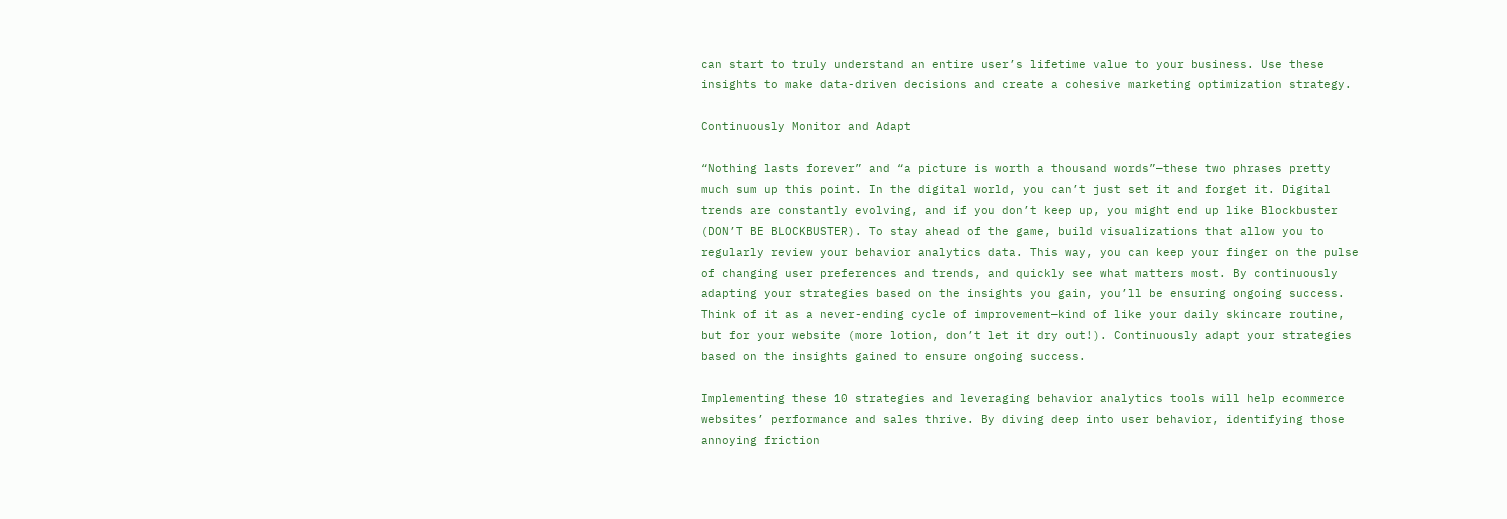can start to truly understand an entire user’s lifetime value to your business. Use these insights to make data-driven decisions and create a cohesive marketing optimization strategy.

Continuously Monitor and Adapt

“Nothing lasts forever” and “a picture is worth a thousand words”—these two phrases pretty much sum up this point. In the digital world, you can’t just set it and forget it. Digital trends are constantly evolving, and if you don’t keep up, you might end up like Blockbuster (DON’T BE BLOCKBUSTER). To stay ahead of the game, build visualizations that allow you to regularly review your behavior analytics data. This way, you can keep your finger on the pulse of changing user preferences and trends, and quickly see what matters most. By continuously adapting your strategies based on the insights you gain, you’ll be ensuring ongoing success. Think of it as a never-ending cycle of improvement—kind of like your daily skincare routine, but for your website (more lotion, don’t let it dry out!). Continuously adapt your strategies based on the insights gained to ensure ongoing success.

Implementing these 10 strategies and leveraging behavior analytics tools will help ecommerce websites’ performance and sales thrive. By diving deep into user behavior, identifying those annoying friction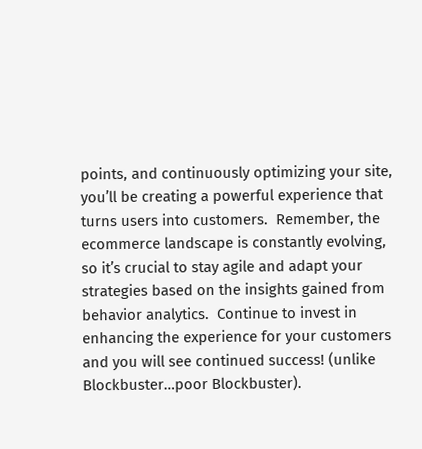points, and continuously optimizing your site, you’ll be creating a powerful experience that turns users into customers.  Remember, the ecommerce landscape is constantly evolving, so it’s crucial to stay agile and adapt your strategies based on the insights gained from behavior analytics.  Continue to invest in enhancing the experience for your customers and you will see continued success! (unlike Blockbuster…poor Blockbuster).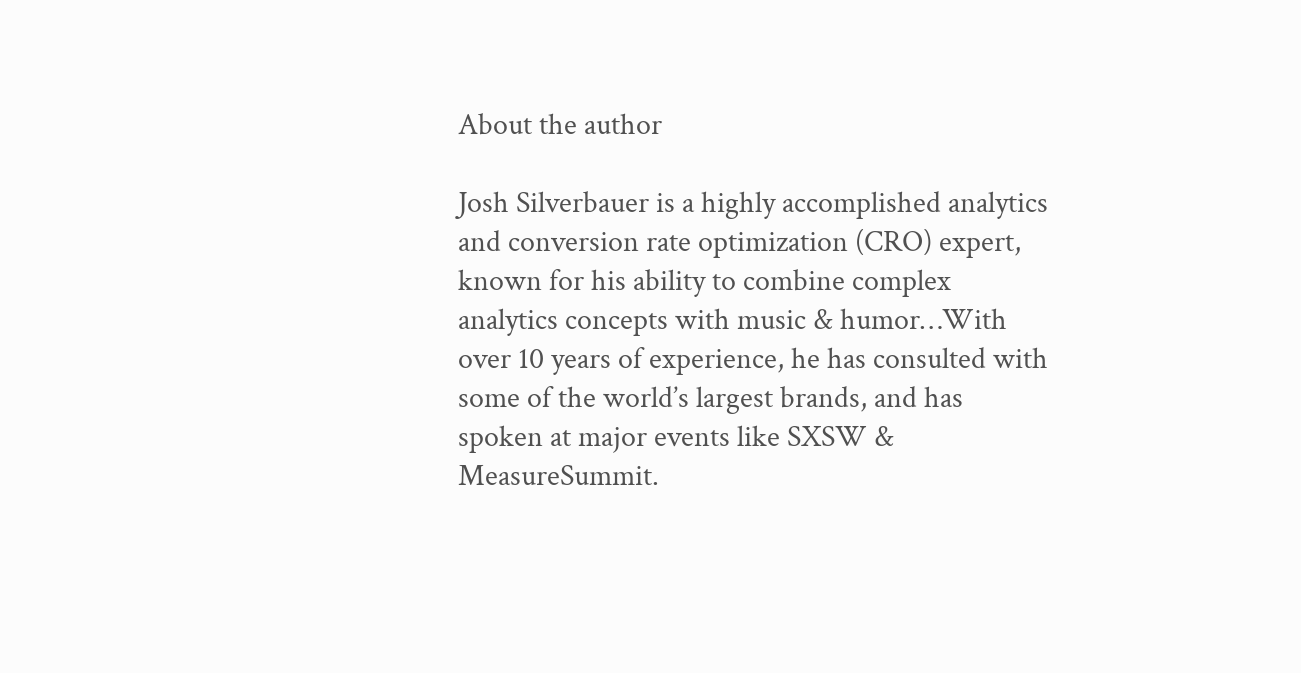About the author

Josh Silverbauer is a highly accomplished analytics and conversion rate optimization (CRO) expert, known for his ability to combine complex analytics concepts with music & humor…With over 10 years of experience, he has consulted with some of the world’s largest brands, and has spoken at major events like SXSW & MeasureSummit.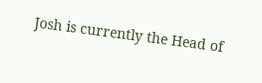Josh is currently the Head of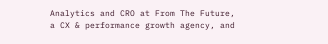Analytics and CRO at From The Future, a CX & performance growth agency, and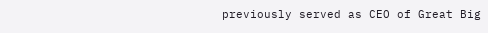previously served as CEO of Great Big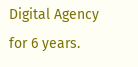Digital Agency for 6 years.